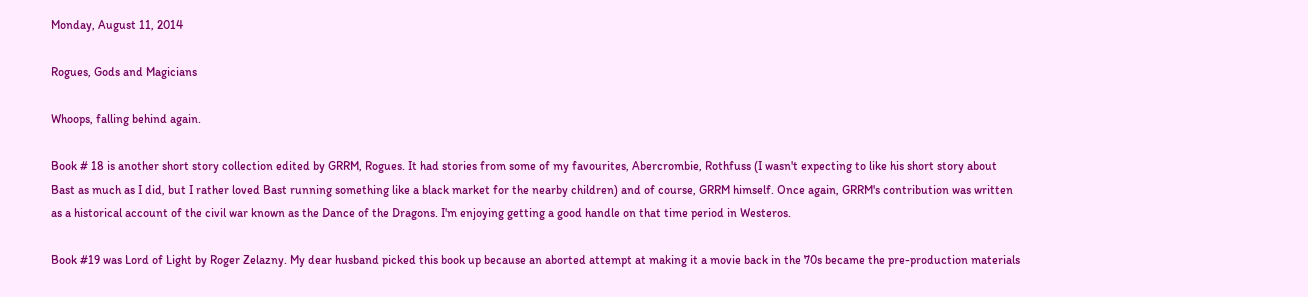Monday, August 11, 2014

Rogues, Gods and Magicians

Whoops, falling behind again.

Book # 18 is another short story collection edited by GRRM, Rogues. It had stories from some of my favourites, Abercrombie, Rothfuss (I wasn't expecting to like his short story about Bast as much as I did, but I rather loved Bast running something like a black market for the nearby children) and of course, GRRM himself. Once again, GRRM's contribution was written as a historical account of the civil war known as the Dance of the Dragons. I'm enjoying getting a good handle on that time period in Westeros.

Book #19 was Lord of Light by Roger Zelazny. My dear husband picked this book up because an aborted attempt at making it a movie back in the 70s became the pre-production materials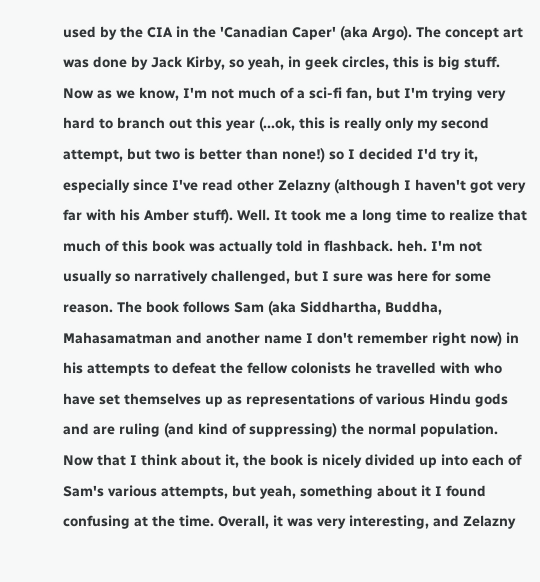used by the CIA in the 'Canadian Caper' (aka Argo). The concept art was done by Jack Kirby, so yeah, in geek circles, this is big stuff. Now as we know, I'm not much of a sci-fi fan, but I'm trying very hard to branch out this year (...ok, this is really only my second attempt, but two is better than none!) so I decided I'd try it, especially since I've read other Zelazny (although I haven't got very far with his Amber stuff). Well. It took me a long time to realize that much of this book was actually told in flashback. heh. I'm not usually so narratively challenged, but I sure was here for some reason. The book follows Sam (aka Siddhartha, Buddha, Mahasamatman and another name I don't remember right now) in his attempts to defeat the fellow colonists he travelled with who have set themselves up as representations of various Hindu gods and are ruling (and kind of suppressing) the normal population. Now that I think about it, the book is nicely divided up into each of Sam's various attempts, but yeah, something about it I found confusing at the time. Overall, it was very interesting, and Zelazny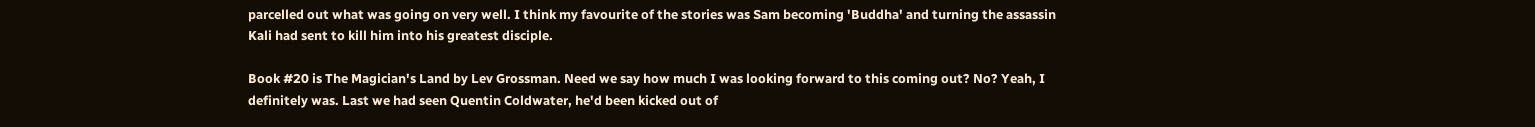parcelled out what was going on very well. I think my favourite of the stories was Sam becoming 'Buddha' and turning the assassin Kali had sent to kill him into his greatest disciple.

Book #20 is The Magician's Land by Lev Grossman. Need we say how much I was looking forward to this coming out? No? Yeah, I definitely was. Last we had seen Quentin Coldwater, he'd been kicked out of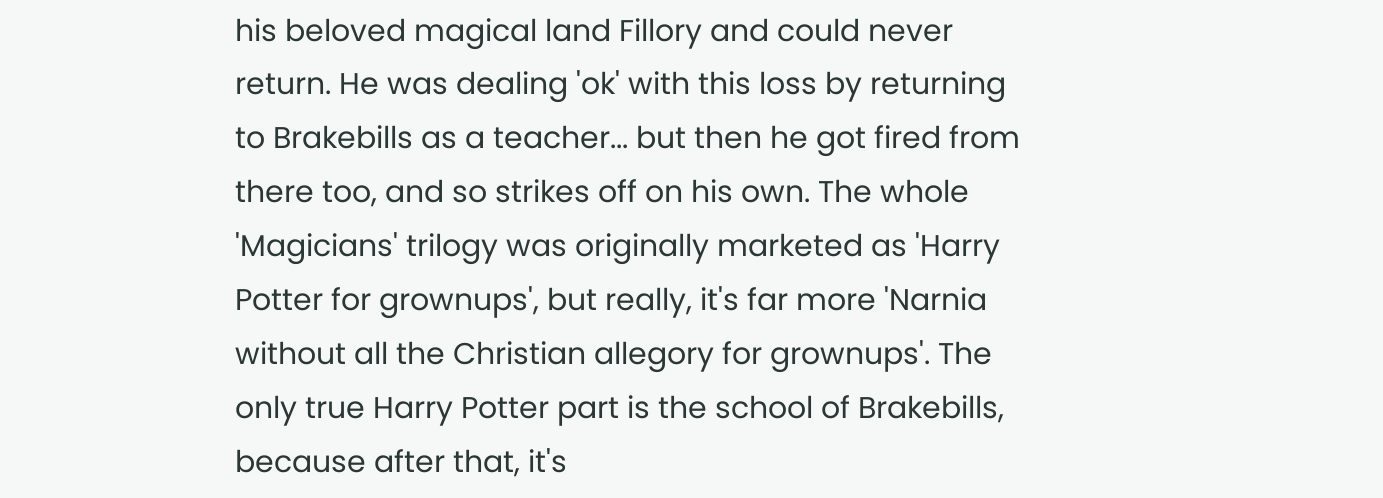his beloved magical land Fillory and could never return. He was dealing 'ok' with this loss by returning to Brakebills as a teacher... but then he got fired from there too, and so strikes off on his own. The whole 'Magicians' trilogy was originally marketed as 'Harry Potter for grownups', but really, it's far more 'Narnia without all the Christian allegory for grownups'. The only true Harry Potter part is the school of Brakebills, because after that, it's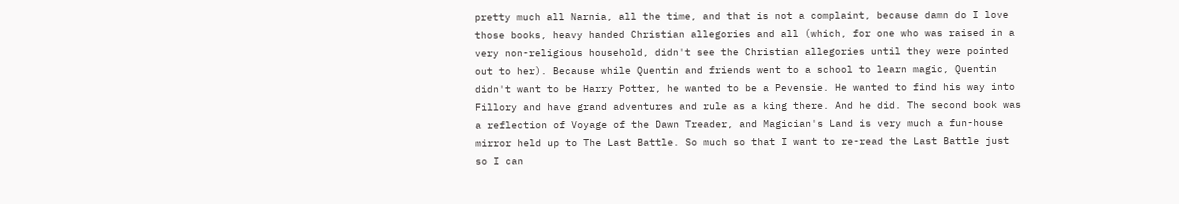pretty much all Narnia, all the time, and that is not a complaint, because damn do I love those books, heavy handed Christian allegories and all (which, for one who was raised in a very non-religious household, didn't see the Christian allegories until they were pointed out to her). Because while Quentin and friends went to a school to learn magic, Quentin didn't want to be Harry Potter, he wanted to be a Pevensie. He wanted to find his way into Fillory and have grand adventures and rule as a king there. And he did. The second book was a reflection of Voyage of the Dawn Treader, and Magician's Land is very much a fun-house mirror held up to The Last Battle. So much so that I want to re-read the Last Battle just so I can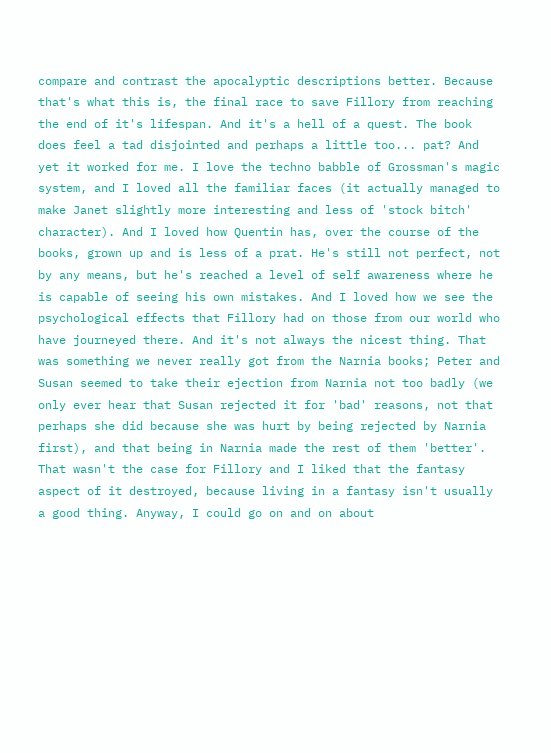compare and contrast the apocalyptic descriptions better. Because that's what this is, the final race to save Fillory from reaching the end of it's lifespan. And it's a hell of a quest. The book does feel a tad disjointed and perhaps a little too... pat? And yet it worked for me. I love the techno babble of Grossman's magic system, and I loved all the familiar faces (it actually managed to make Janet slightly more interesting and less of 'stock bitch' character). And I loved how Quentin has, over the course of the books, grown up and is less of a prat. He's still not perfect, not by any means, but he's reached a level of self awareness where he is capable of seeing his own mistakes. And I loved how we see the psychological effects that Fillory had on those from our world who have journeyed there. And it's not always the nicest thing. That was something we never really got from the Narnia books; Peter and Susan seemed to take their ejection from Narnia not too badly (we only ever hear that Susan rejected it for 'bad' reasons, not that perhaps she did because she was hurt by being rejected by Narnia first), and that being in Narnia made the rest of them 'better'. That wasn't the case for Fillory and I liked that the fantasy aspect of it destroyed, because living in a fantasy isn't usually a good thing. Anyway, I could go on and on about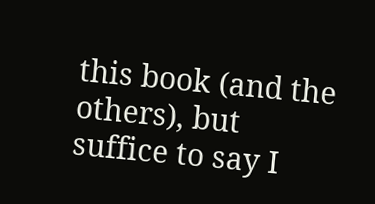this book (and the others), but suffice to say I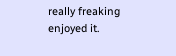really freaking enjoyed it.